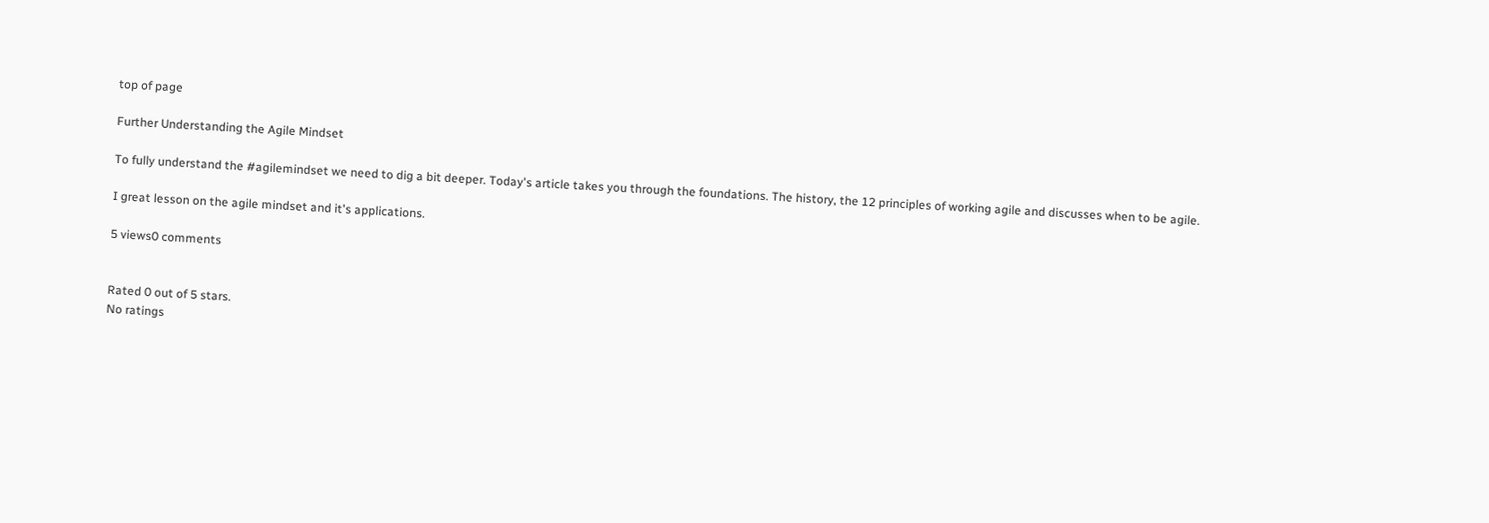top of page

Further Understanding the Agile Mindset

To fully understand the #agilemindset we need to dig a bit deeper. Today's article takes you through the foundations. The history, the 12 principles of working agile and discusses when to be agile.

I great lesson on the agile mindset and it's applications.

5 views0 comments


Rated 0 out of 5 stars.
No ratings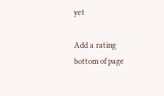yet

Add a rating
bottom of page